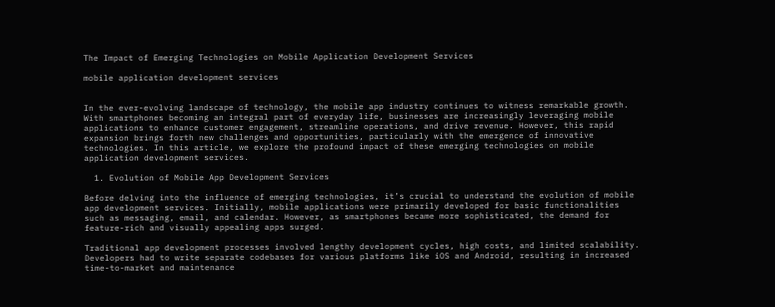The Impact of Emerging Technologies on Mobile Application Development Services

mobile application development services


In the ever-evolving landscape of technology, the mobile app industry continues to witness remarkable growth. With smartphones becoming an integral part of everyday life, businesses are increasingly leveraging mobile applications to enhance customer engagement, streamline operations, and drive revenue. However, this rapid expansion brings forth new challenges and opportunities, particularly with the emergence of innovative technologies. In this article, we explore the profound impact of these emerging technologies on mobile application development services.

  1. Evolution of Mobile App Development Services

Before delving into the influence of emerging technologies, it’s crucial to understand the evolution of mobile app development services. Initially, mobile applications were primarily developed for basic functionalities such as messaging, email, and calendar. However, as smartphones became more sophisticated, the demand for feature-rich and visually appealing apps surged.

Traditional app development processes involved lengthy development cycles, high costs, and limited scalability. Developers had to write separate codebases for various platforms like iOS and Android, resulting in increased time-to-market and maintenance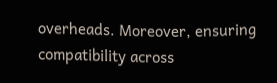overheads. Moreover, ensuring compatibility across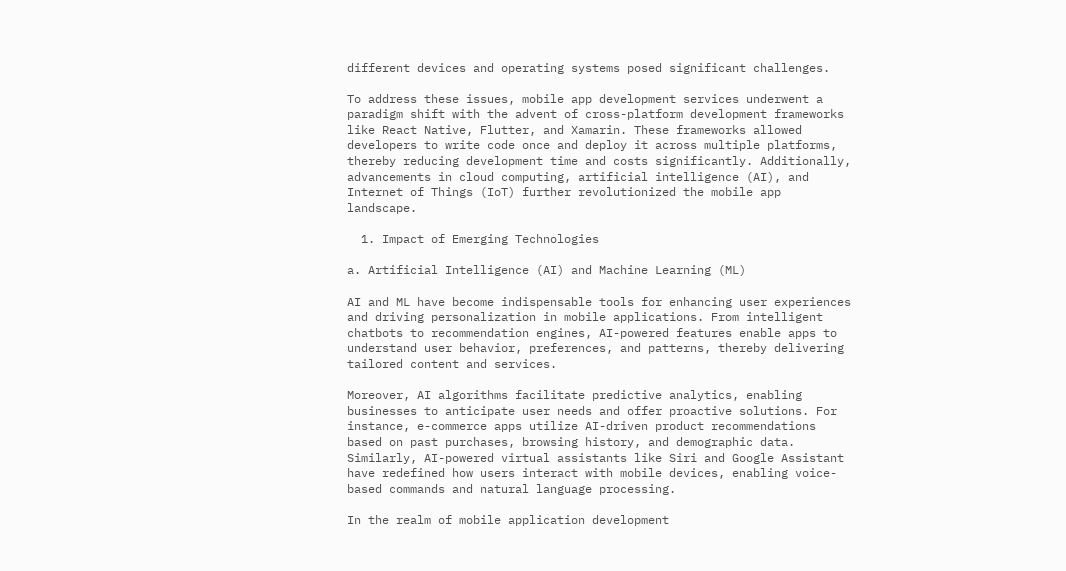different devices and operating systems posed significant challenges.

To address these issues, mobile app development services underwent a paradigm shift with the advent of cross-platform development frameworks like React Native, Flutter, and Xamarin. These frameworks allowed developers to write code once and deploy it across multiple platforms, thereby reducing development time and costs significantly. Additionally, advancements in cloud computing, artificial intelligence (AI), and Internet of Things (IoT) further revolutionized the mobile app landscape.

  1. Impact of Emerging Technologies

a. Artificial Intelligence (AI) and Machine Learning (ML)

AI and ML have become indispensable tools for enhancing user experiences and driving personalization in mobile applications. From intelligent chatbots to recommendation engines, AI-powered features enable apps to understand user behavior, preferences, and patterns, thereby delivering tailored content and services.

Moreover, AI algorithms facilitate predictive analytics, enabling businesses to anticipate user needs and offer proactive solutions. For instance, e-commerce apps utilize AI-driven product recommendations based on past purchases, browsing history, and demographic data. Similarly, AI-powered virtual assistants like Siri and Google Assistant have redefined how users interact with mobile devices, enabling voice-based commands and natural language processing.

In the realm of mobile application development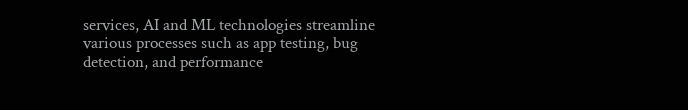services, AI and ML technologies streamline various processes such as app testing, bug detection, and performance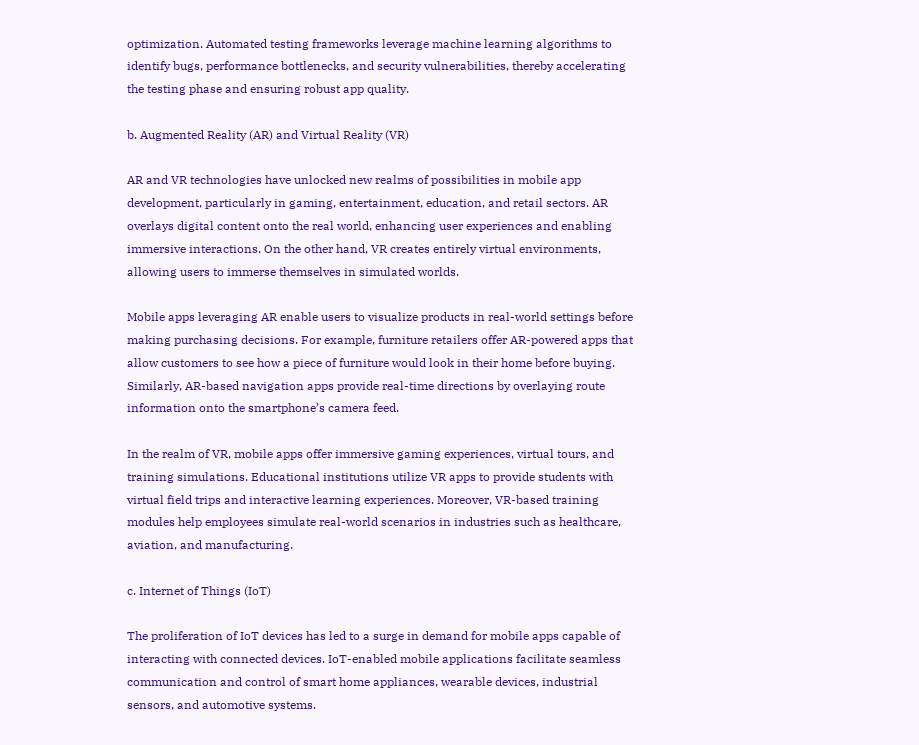optimization. Automated testing frameworks leverage machine learning algorithms to identify bugs, performance bottlenecks, and security vulnerabilities, thereby accelerating the testing phase and ensuring robust app quality.

b. Augmented Reality (AR) and Virtual Reality (VR)

AR and VR technologies have unlocked new realms of possibilities in mobile app development, particularly in gaming, entertainment, education, and retail sectors. AR overlays digital content onto the real world, enhancing user experiences and enabling immersive interactions. On the other hand, VR creates entirely virtual environments, allowing users to immerse themselves in simulated worlds.

Mobile apps leveraging AR enable users to visualize products in real-world settings before making purchasing decisions. For example, furniture retailers offer AR-powered apps that allow customers to see how a piece of furniture would look in their home before buying. Similarly, AR-based navigation apps provide real-time directions by overlaying route information onto the smartphone’s camera feed.

In the realm of VR, mobile apps offer immersive gaming experiences, virtual tours, and training simulations. Educational institutions utilize VR apps to provide students with virtual field trips and interactive learning experiences. Moreover, VR-based training modules help employees simulate real-world scenarios in industries such as healthcare, aviation, and manufacturing.

c. Internet of Things (IoT)

The proliferation of IoT devices has led to a surge in demand for mobile apps capable of interacting with connected devices. IoT-enabled mobile applications facilitate seamless communication and control of smart home appliances, wearable devices, industrial sensors, and automotive systems.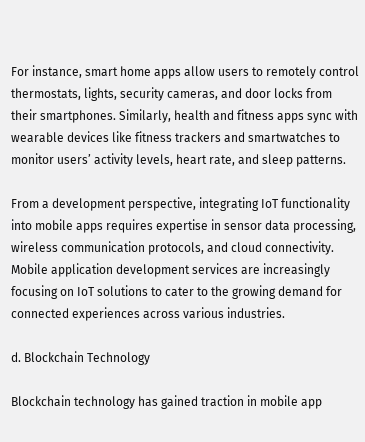For instance, smart home apps allow users to remotely control thermostats, lights, security cameras, and door locks from their smartphones. Similarly, health and fitness apps sync with wearable devices like fitness trackers and smartwatches to monitor users’ activity levels, heart rate, and sleep patterns.

From a development perspective, integrating IoT functionality into mobile apps requires expertise in sensor data processing, wireless communication protocols, and cloud connectivity. Mobile application development services are increasingly focusing on IoT solutions to cater to the growing demand for connected experiences across various industries.

d. Blockchain Technology

Blockchain technology has gained traction in mobile app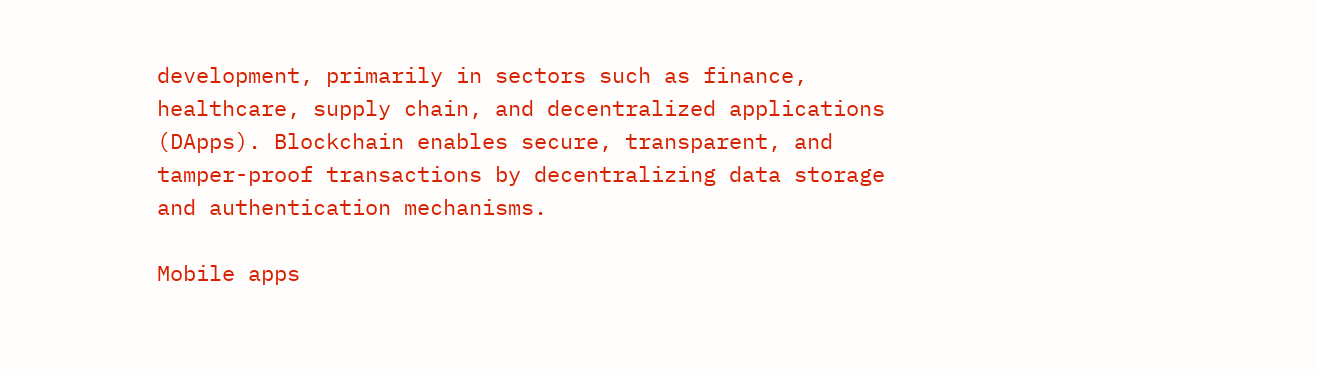development, primarily in sectors such as finance, healthcare, supply chain, and decentralized applications (DApps). Blockchain enables secure, transparent, and tamper-proof transactions by decentralizing data storage and authentication mechanisms.

Mobile apps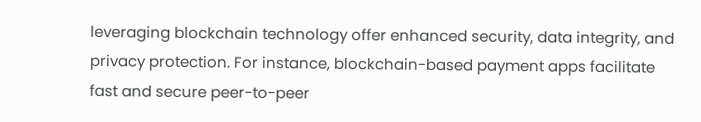leveraging blockchain technology offer enhanced security, data integrity, and privacy protection. For instance, blockchain-based payment apps facilitate fast and secure peer-to-peer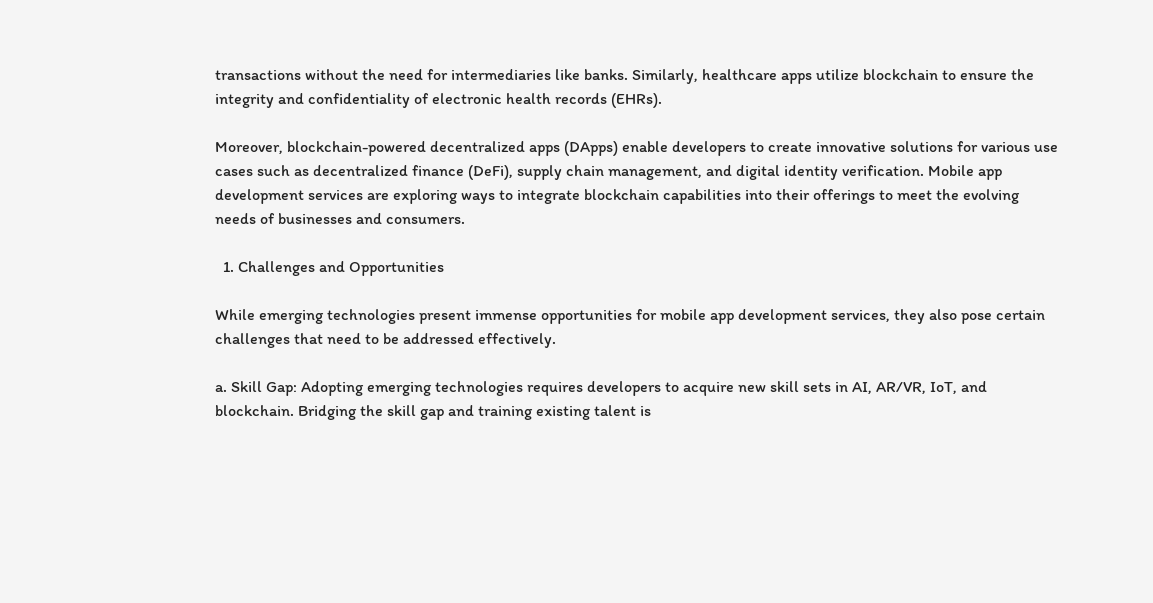transactions without the need for intermediaries like banks. Similarly, healthcare apps utilize blockchain to ensure the integrity and confidentiality of electronic health records (EHRs).

Moreover, blockchain-powered decentralized apps (DApps) enable developers to create innovative solutions for various use cases such as decentralized finance (DeFi), supply chain management, and digital identity verification. Mobile app development services are exploring ways to integrate blockchain capabilities into their offerings to meet the evolving needs of businesses and consumers.

  1. Challenges and Opportunities

While emerging technologies present immense opportunities for mobile app development services, they also pose certain challenges that need to be addressed effectively.

a. Skill Gap: Adopting emerging technologies requires developers to acquire new skill sets in AI, AR/VR, IoT, and blockchain. Bridging the skill gap and training existing talent is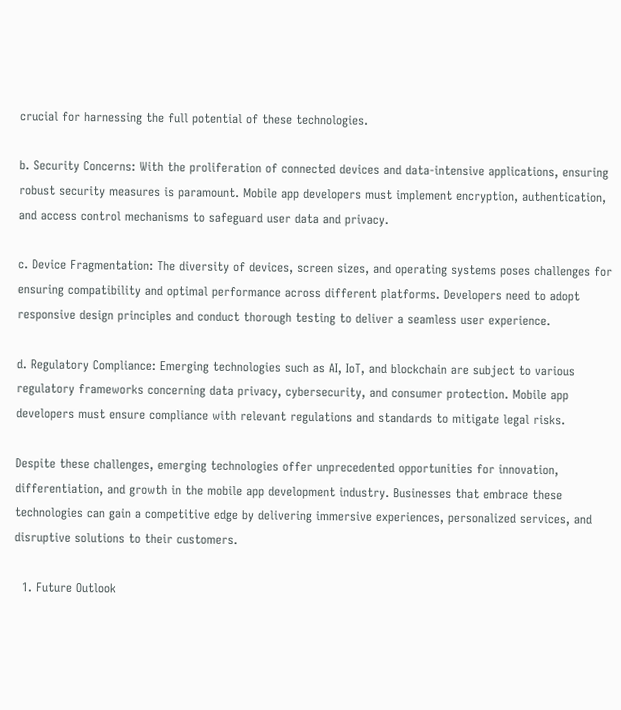crucial for harnessing the full potential of these technologies.

b. Security Concerns: With the proliferation of connected devices and data-intensive applications, ensuring robust security measures is paramount. Mobile app developers must implement encryption, authentication, and access control mechanisms to safeguard user data and privacy.

c. Device Fragmentation: The diversity of devices, screen sizes, and operating systems poses challenges for ensuring compatibility and optimal performance across different platforms. Developers need to adopt responsive design principles and conduct thorough testing to deliver a seamless user experience.

d. Regulatory Compliance: Emerging technologies such as AI, IoT, and blockchain are subject to various regulatory frameworks concerning data privacy, cybersecurity, and consumer protection. Mobile app developers must ensure compliance with relevant regulations and standards to mitigate legal risks.

Despite these challenges, emerging technologies offer unprecedented opportunities for innovation, differentiation, and growth in the mobile app development industry. Businesses that embrace these technologies can gain a competitive edge by delivering immersive experiences, personalized services, and disruptive solutions to their customers.

  1. Future Outlook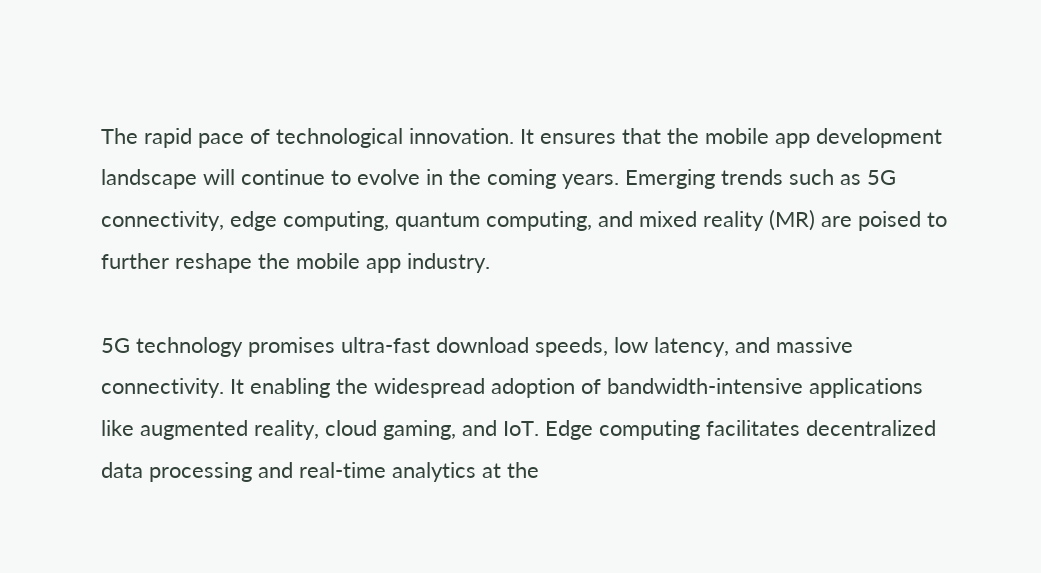The rapid pace of technological innovation. It ensures that the mobile app development landscape will continue to evolve in the coming years. Emerging trends such as 5G connectivity, edge computing, quantum computing, and mixed reality (MR) are poised to further reshape the mobile app industry.

5G technology promises ultra-fast download speeds, low latency, and massive connectivity. It enabling the widespread adoption of bandwidth-intensive applications like augmented reality, cloud gaming, and IoT. Edge computing facilitates decentralized data processing and real-time analytics at the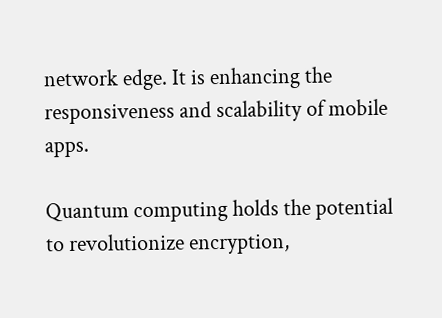network edge. It is enhancing the responsiveness and scalability of mobile apps.

Quantum computing holds the potential to revolutionize encryption,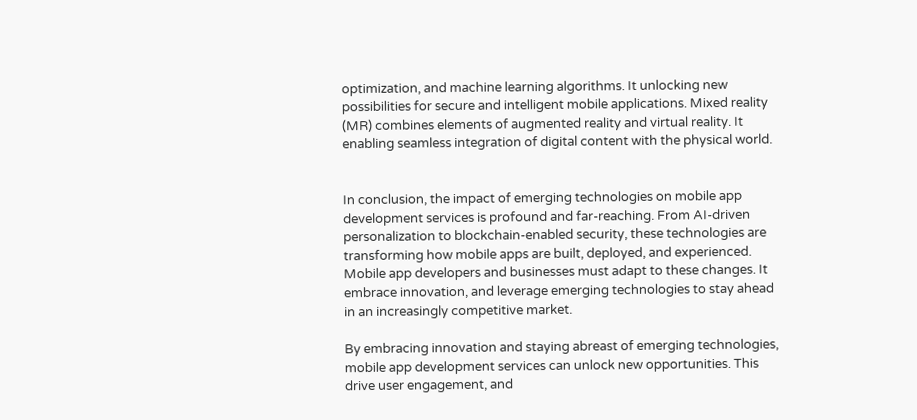optimization, and machine learning algorithms. It unlocking new possibilities for secure and intelligent mobile applications. Mixed reality (MR) combines elements of augmented reality and virtual reality. It enabling seamless integration of digital content with the physical world.


In conclusion, the impact of emerging technologies on mobile app development services is profound and far-reaching. From AI-driven personalization to blockchain-enabled security, these technologies are transforming how mobile apps are built, deployed, and experienced. Mobile app developers and businesses must adapt to these changes. It embrace innovation, and leverage emerging technologies to stay ahead in an increasingly competitive market.

By embracing innovation and staying abreast of emerging technologies, mobile app development services can unlock new opportunities. This drive user engagement, and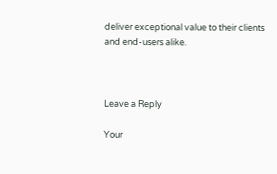deliver exceptional value to their clients and end-users alike.



Leave a Reply

Your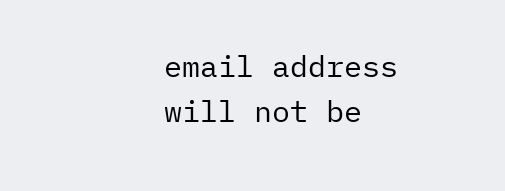email address will not be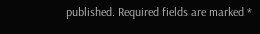published. Required fields are marked *